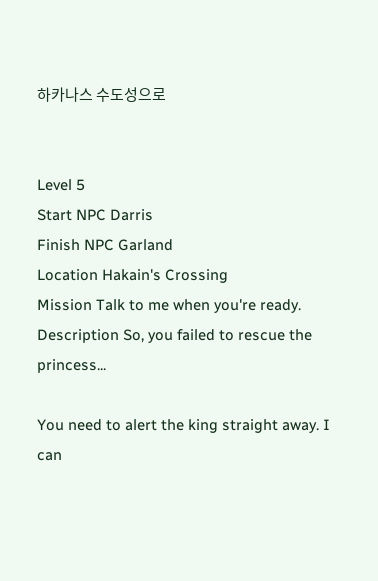하카나스 수도성으로


Level 5
Start NPC Darris
Finish NPC Garland
Location Hakain's Crossing
Mission Talk to me when you're ready.
Description So, you failed to rescue the princess...

You need to alert the king straight away. I can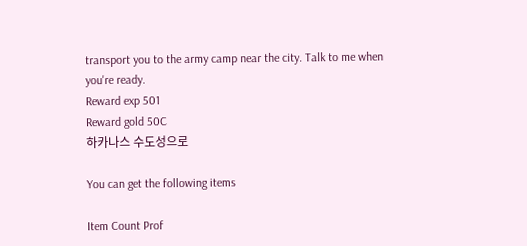transport you to the army camp near the city. Talk to me when you're ready.
Reward exp 501
Reward gold 50C
하카나스 수도성으로

You can get the following items

Item Count Prof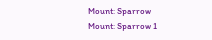Mount: Sparrow Mount: Sparrow 1